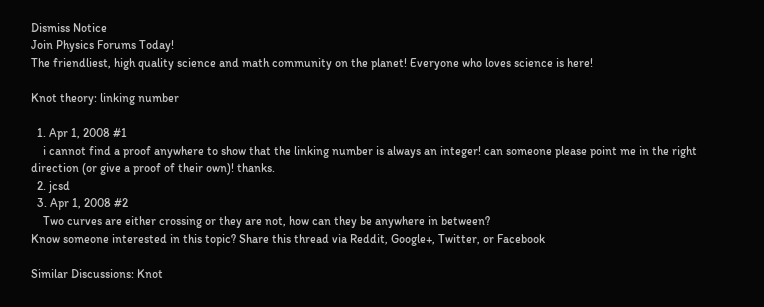Dismiss Notice
Join Physics Forums Today!
The friendliest, high quality science and math community on the planet! Everyone who loves science is here!

Knot theory: linking number

  1. Apr 1, 2008 #1
    i cannot find a proof anywhere to show that the linking number is always an integer! can someone please point me in the right direction (or give a proof of their own)! thanks.
  2. jcsd
  3. Apr 1, 2008 #2
    Two curves are either crossing or they are not, how can they be anywhere in between?
Know someone interested in this topic? Share this thread via Reddit, Google+, Twitter, or Facebook

Similar Discussions: Knot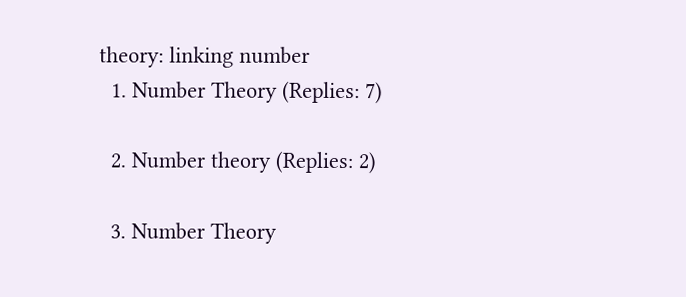theory: linking number
  1. Number Theory (Replies: 7)

  2. Number theory (Replies: 2)

  3. Number Theory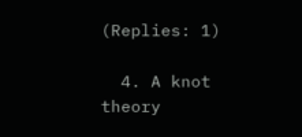(Replies: 1)

  4. A knot theory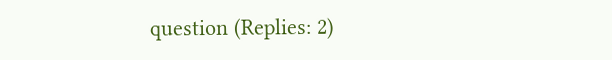question (Replies: 2)